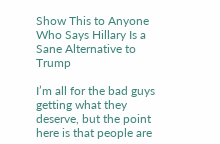Show This to Anyone Who Says Hillary Is a Sane Alternative to Trump

I’m all for the bad guys getting what they deserve, but the point here is that people are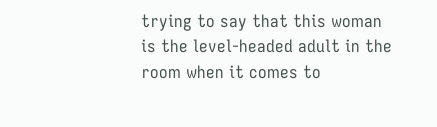trying to say that this woman is the level-headed adult in the room when it comes to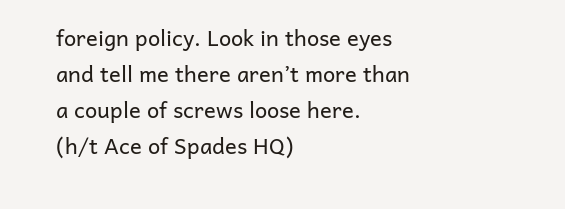foreign policy. Look in those eyes and tell me there aren’t more than a couple of screws loose here.
(h/t Ace of Spades HQ)